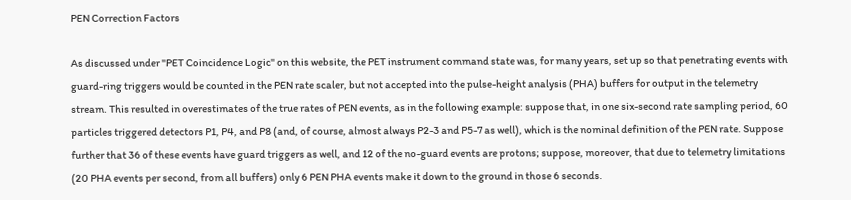PEN Correction Factors

As discussed under "PET Coincidence Logic" on this website, the PET instrument command state was, for many years, set up so that penetrating events with guard-ring triggers would be counted in the PEN rate scaler, but not accepted into the pulse-height analysis (PHA) buffers for output in the telemetry stream. This resulted in overestimates of the true rates of PEN events, as in the following example: suppose that, in one six-second rate sampling period, 60 particles triggered detectors P1, P4, and P8 (and, of course, almost always P2-3 and P5-7 as well), which is the nominal definition of the PEN rate. Suppose further that 36 of these events have guard triggers as well, and 12 of the no-guard events are protons; suppose, moreover, that due to telemetry limitations (20 PHA events per second, from all buffers) only 6 PEN PHA events make it down to the ground in those 6 seconds.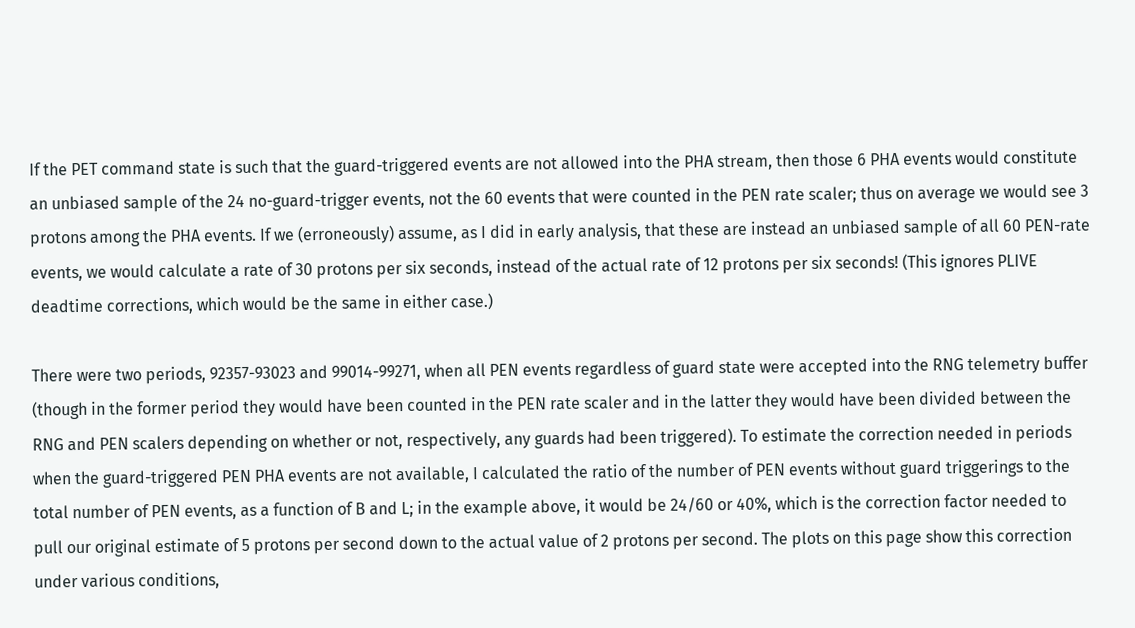If the PET command state is such that the guard-triggered events are not allowed into the PHA stream, then those 6 PHA events would constitute an unbiased sample of the 24 no-guard-trigger events, not the 60 events that were counted in the PEN rate scaler; thus on average we would see 3 protons among the PHA events. If we (erroneously) assume, as I did in early analysis, that these are instead an unbiased sample of all 60 PEN-rate events, we would calculate a rate of 30 protons per six seconds, instead of the actual rate of 12 protons per six seconds! (This ignores PLIVE deadtime corrections, which would be the same in either case.)

There were two periods, 92357-93023 and 99014-99271, when all PEN events regardless of guard state were accepted into the RNG telemetry buffer (though in the former period they would have been counted in the PEN rate scaler and in the latter they would have been divided between the RNG and PEN scalers depending on whether or not, respectively, any guards had been triggered). To estimate the correction needed in periods when the guard-triggered PEN PHA events are not available, I calculated the ratio of the number of PEN events without guard triggerings to the total number of PEN events, as a function of B and L; in the example above, it would be 24/60 or 40%, which is the correction factor needed to pull our original estimate of 5 protons per second down to the actual value of 2 protons per second. The plots on this page show this correction under various conditions,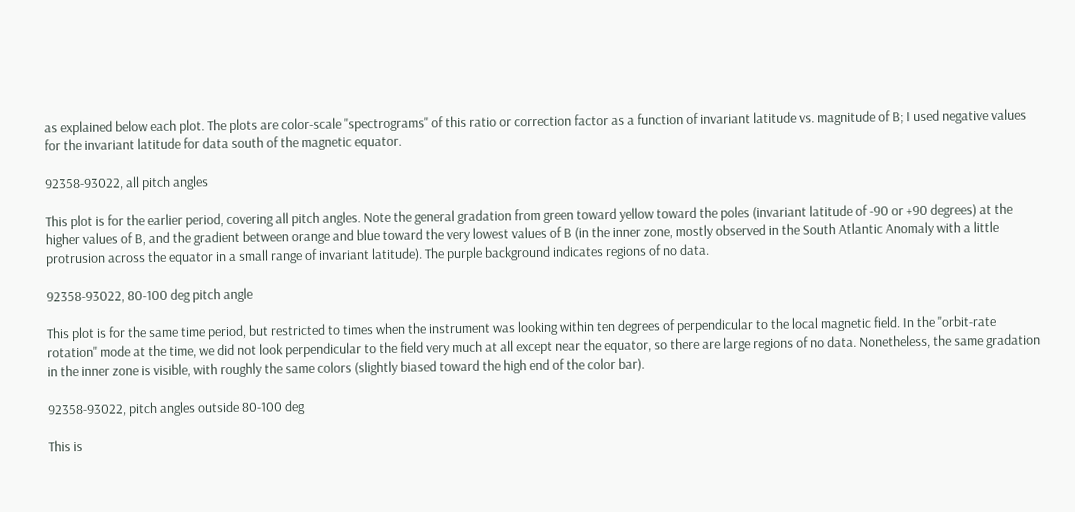as explained below each plot. The plots are color-scale "spectrograms" of this ratio or correction factor as a function of invariant latitude vs. magnitude of B; I used negative values for the invariant latitude for data south of the magnetic equator.

92358-93022, all pitch angles

This plot is for the earlier period, covering all pitch angles. Note the general gradation from green toward yellow toward the poles (invariant latitude of -90 or +90 degrees) at the higher values of B, and the gradient between orange and blue toward the very lowest values of B (in the inner zone, mostly observed in the South Atlantic Anomaly with a little protrusion across the equator in a small range of invariant latitude). The purple background indicates regions of no data.

92358-93022, 80-100 deg pitch angle

This plot is for the same time period, but restricted to times when the instrument was looking within ten degrees of perpendicular to the local magnetic field. In the "orbit-rate rotation" mode at the time, we did not look perpendicular to the field very much at all except near the equator, so there are large regions of no data. Nonetheless, the same gradation in the inner zone is visible, with roughly the same colors (slightly biased toward the high end of the color bar).

92358-93022, pitch angles outside 80-100 deg

This is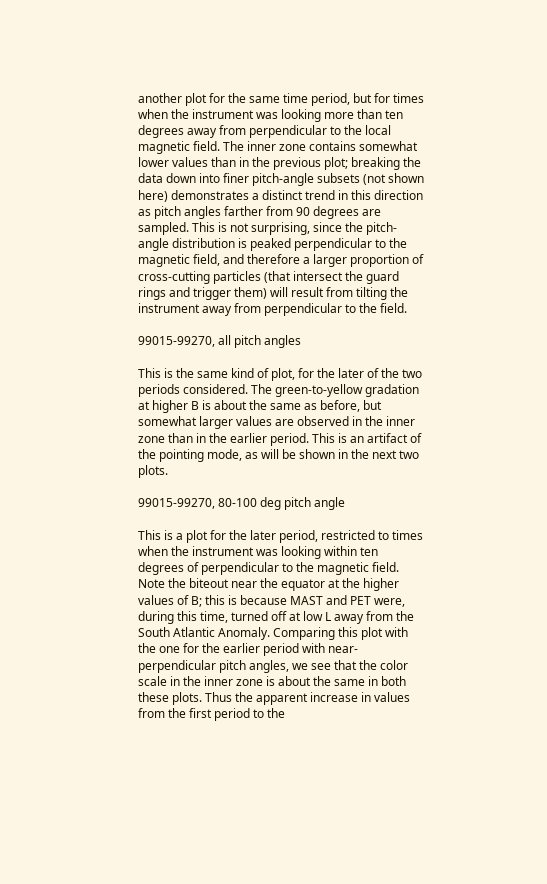another plot for the same time period, but for times when the instrument was looking more than ten degrees away from perpendicular to the local magnetic field. The inner zone contains somewhat lower values than in the previous plot; breaking the data down into finer pitch-angle subsets (not shown here) demonstrates a distinct trend in this direction as pitch angles farther from 90 degrees are sampled. This is not surprising, since the pitch-angle distribution is peaked perpendicular to the magnetic field, and therefore a larger proportion of cross-cutting particles (that intersect the guard rings and trigger them) will result from tilting the instrument away from perpendicular to the field.

99015-99270, all pitch angles

This is the same kind of plot, for the later of the two periods considered. The green-to-yellow gradation at higher B is about the same as before, but somewhat larger values are observed in the inner zone than in the earlier period. This is an artifact of the pointing mode, as will be shown in the next two plots.

99015-99270, 80-100 deg pitch angle

This is a plot for the later period, restricted to times when the instrument was looking within ten degrees of perpendicular to the magnetic field. Note the biteout near the equator at the higher values of B; this is because MAST and PET were, during this time, turned off at low L away from the South Atlantic Anomaly. Comparing this plot with the one for the earlier period with near-perpendicular pitch angles, we see that the color scale in the inner zone is about the same in both these plots. Thus the apparent increase in values from the first period to the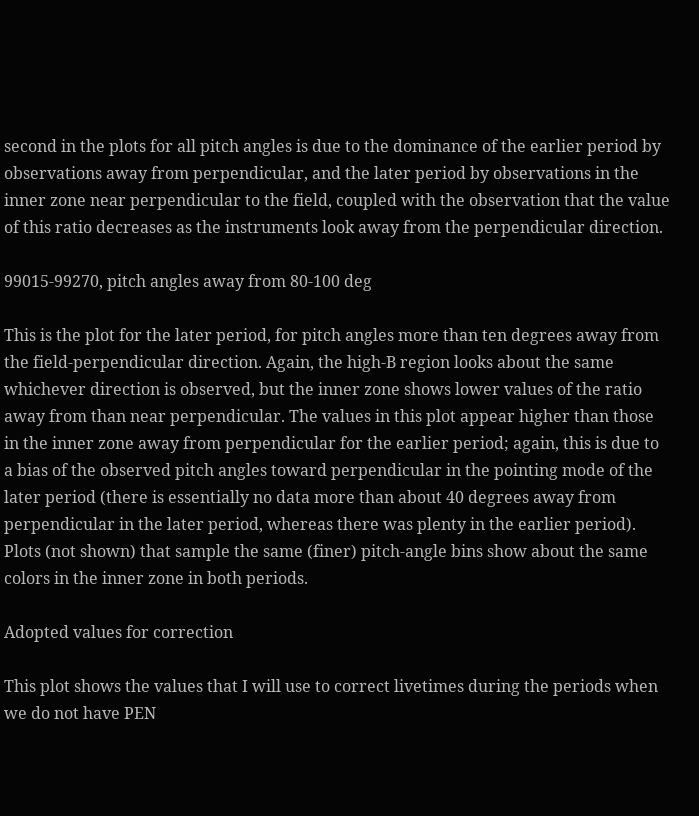second in the plots for all pitch angles is due to the dominance of the earlier period by observations away from perpendicular, and the later period by observations in the inner zone near perpendicular to the field, coupled with the observation that the value of this ratio decreases as the instruments look away from the perpendicular direction.

99015-99270, pitch angles away from 80-100 deg

This is the plot for the later period, for pitch angles more than ten degrees away from the field-perpendicular direction. Again, the high-B region looks about the same whichever direction is observed, but the inner zone shows lower values of the ratio away from than near perpendicular. The values in this plot appear higher than those in the inner zone away from perpendicular for the earlier period; again, this is due to a bias of the observed pitch angles toward perpendicular in the pointing mode of the later period (there is essentially no data more than about 40 degrees away from perpendicular in the later period, whereas there was plenty in the earlier period). Plots (not shown) that sample the same (finer) pitch-angle bins show about the same colors in the inner zone in both periods.

Adopted values for correction

This plot shows the values that I will use to correct livetimes during the periods when we do not have PEN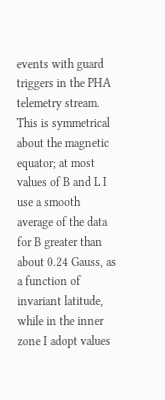events with guard triggers in the PHA telemetry stream. This is symmetrical about the magnetic equator; at most values of B and L I use a smooth average of the data for B greater than about 0.24 Gauss, as a function of invariant latitude, while in the inner zone I adopt values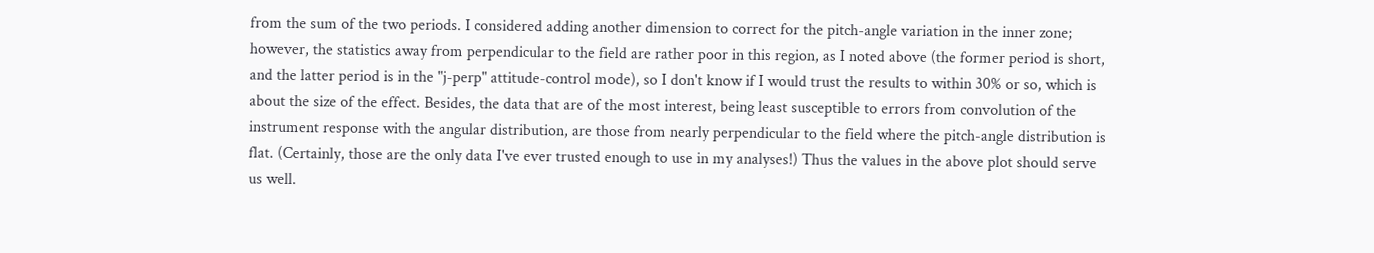from the sum of the two periods. I considered adding another dimension to correct for the pitch-angle variation in the inner zone; however, the statistics away from perpendicular to the field are rather poor in this region, as I noted above (the former period is short, and the latter period is in the "j-perp" attitude-control mode), so I don't know if I would trust the results to within 30% or so, which is about the size of the effect. Besides, the data that are of the most interest, being least susceptible to errors from convolution of the instrument response with the angular distribution, are those from nearly perpendicular to the field where the pitch-angle distribution is flat. (Certainly, those are the only data I've ever trusted enough to use in my analyses!) Thus the values in the above plot should serve us well.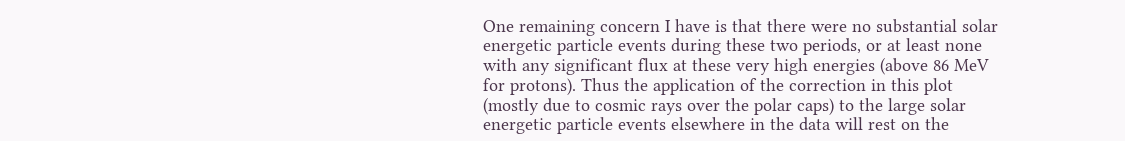One remaining concern I have is that there were no substantial solar energetic particle events during these two periods, or at least none with any significant flux at these very high energies (above 86 MeV for protons). Thus the application of the correction in this plot (mostly due to cosmic rays over the polar caps) to the large solar energetic particle events elsewhere in the data will rest on the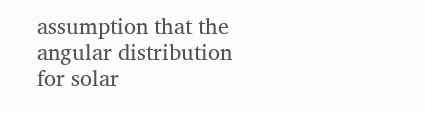assumption that the angular distribution for solar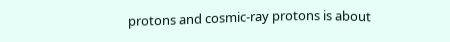protons and cosmic-ray protons is about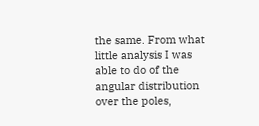the same. From what little analysis I was able to do of the angular distribution over the poles,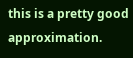this is a pretty good approximation.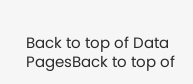Back to top of Data PagesBack to top of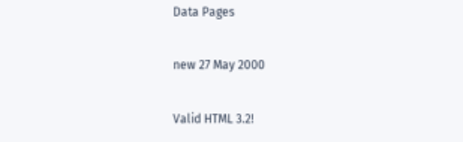Data Pages

new 27 May 2000

Valid HTML 3.2!